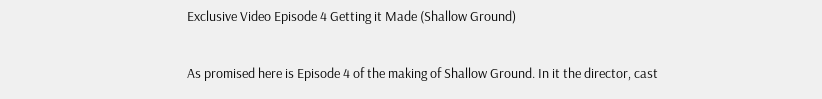Exclusive Video Episode 4 Getting it Made (Shallow Ground)

As promised here is Episode 4 of the making of Shallow Ground. In it the director, cast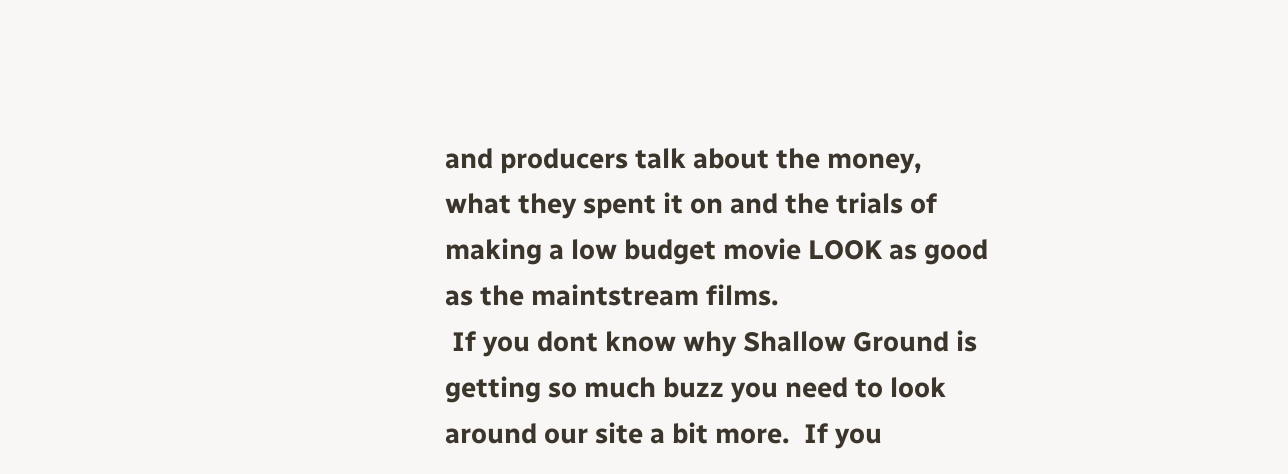and producers talk about the money, what they spent it on and the trials of making a low budget movie LOOK as good as the maintstream films.
 If you dont know why Shallow Ground is getting so much buzz you need to look around our site a bit more.  If you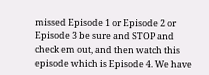missed Episode 1 or Episode 2 or Episode 3 be sure and STOP and check em out, and then watch this episode which is Episode 4. We have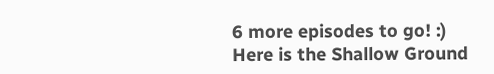6 more episodes to go! :)
Here is the Shallow Ground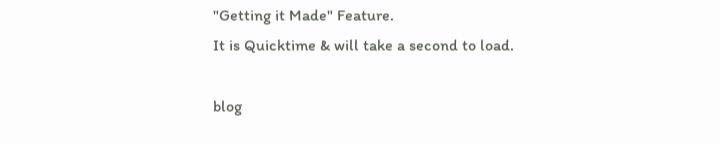"Getting it Made" Feature.
It is Quicktime & will take a second to load.

blog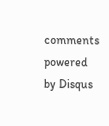comments powered by Disqus